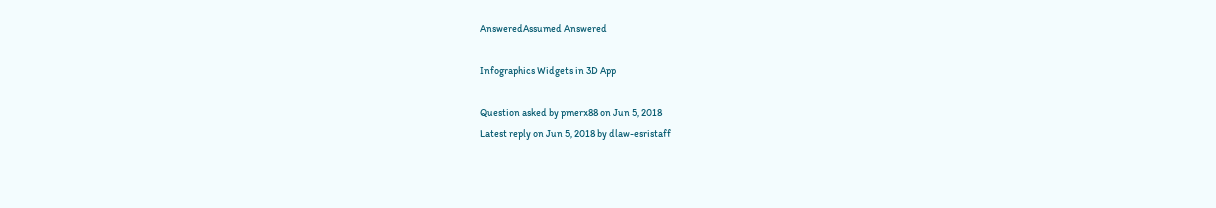AnsweredAssumed Answered

Infographics Widgets in 3D App

Question asked by pmerx88 on Jun 5, 2018
Latest reply on Jun 5, 2018 by dlaw-esristaff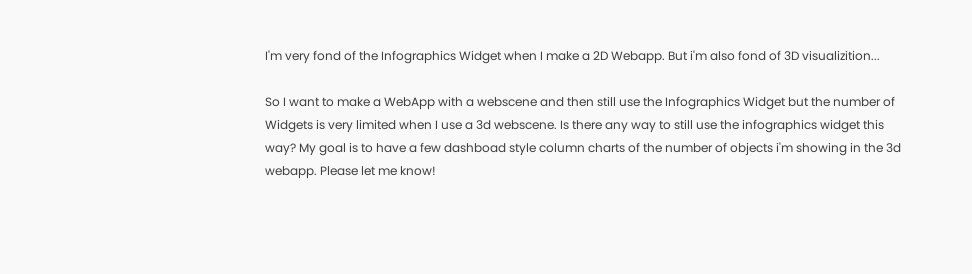I'm very fond of the Infographics Widget when I make a 2D Webapp. But i'm also fond of 3D visualizition...

So I want to make a WebApp with a webscene and then still use the Infographics Widget but the number of Widgets is very limited when I use a 3d webscene. Is there any way to still use the infographics widget this way? My goal is to have a few dashboad style column charts of the number of objects i'm showing in the 3d webapp. Please let me know!